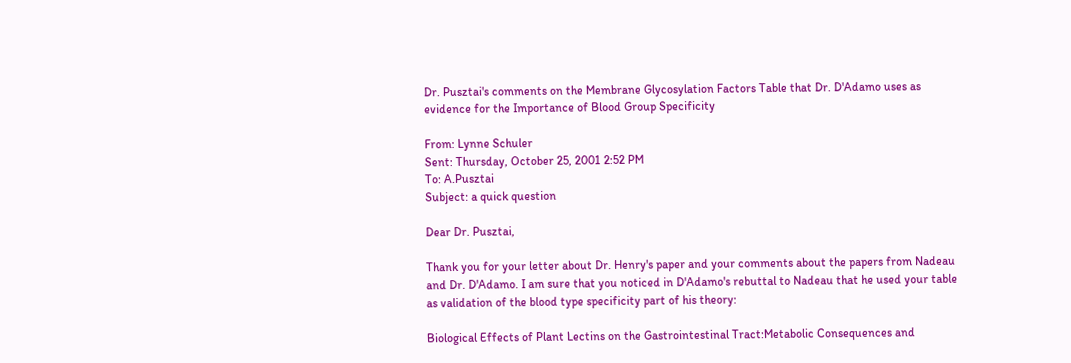Dr. Pusztai's comments on the Membrane Glycosylation Factors Table that Dr. D'Adamo uses as evidence for the Importance of Blood Group Specificity

From: Lynne Schuler
Sent: Thursday, October 25, 2001 2:52 PM
To: A.Pusztai
Subject: a quick question

Dear Dr. Pusztai,

Thank you for your letter about Dr. Henry's paper and your comments about the papers from Nadeau and Dr. D'Adamo. I am sure that you noticed in D'Adamo's rebuttal to Nadeau that he used your table as validation of the blood type specificity part of his theory:

Biological Effects of Plant Lectins on the Gastrointestinal Tract:Metabolic Consequences and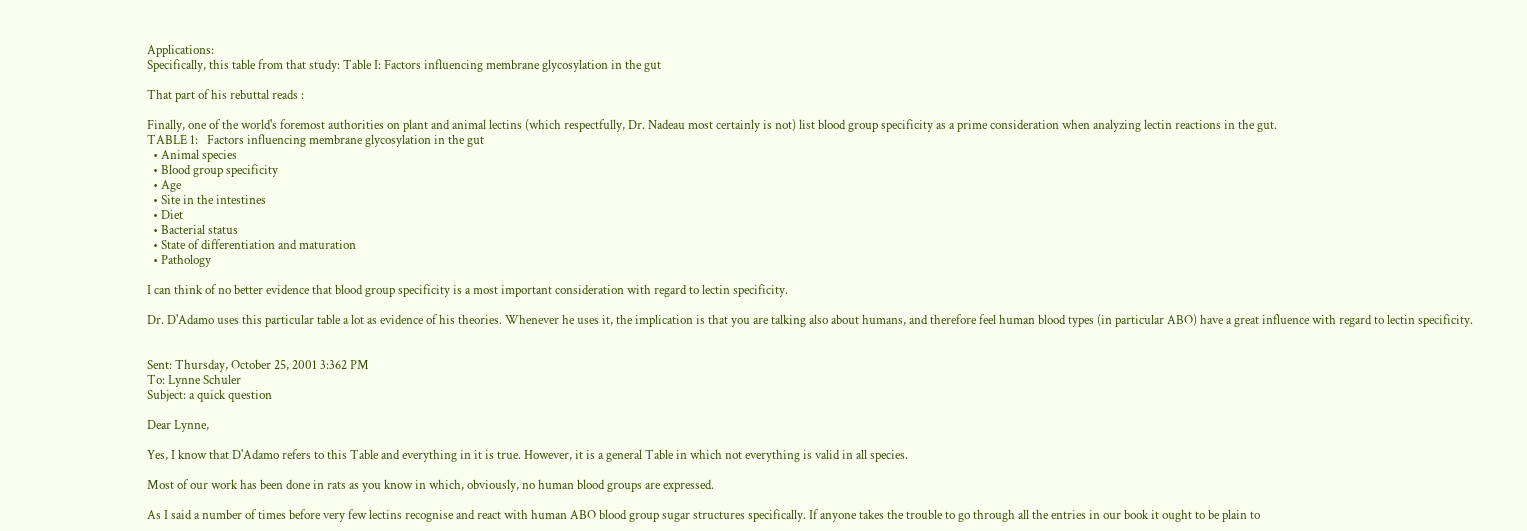Applications:
Specifically, this table from that study: Table I: Factors influencing membrane glycosylation in the gut

That part of his rebuttal reads :

Finally, one of the world's foremost authorities on plant and animal lectins (which respectfully, Dr. Nadeau most certainly is not) list blood group specificity as a prime consideration when analyzing lectin reactions in the gut.
TABLE 1:   Factors influencing membrane glycosylation in the gut
  • Animal species
  • Blood group specificity
  • Age
  • Site in the intestines
  • Diet
  • Bacterial status
  • State of differentiation and maturation
  • Pathology

I can think of no better evidence that blood group specificity is a most important consideration with regard to lectin specificity.

Dr. D'Adamo uses this particular table a lot as evidence of his theories. Whenever he uses it, the implication is that you are talking also about humans, and therefore feel human blood types (in particular ABO) have a great influence with regard to lectin specificity.


Sent: Thursday, October 25, 2001 3:362 PM
To: Lynne Schuler
Subject: a quick question

Dear Lynne,

Yes, I know that D'Adamo refers to this Table and everything in it is true. However, it is a general Table in which not everything is valid in all species.

Most of our work has been done in rats as you know in which, obviously, no human blood groups are expressed.

As I said a number of times before very few lectins recognise and react with human ABO blood group sugar structures specifically. If anyone takes the trouble to go through all the entries in our book it ought to be plain to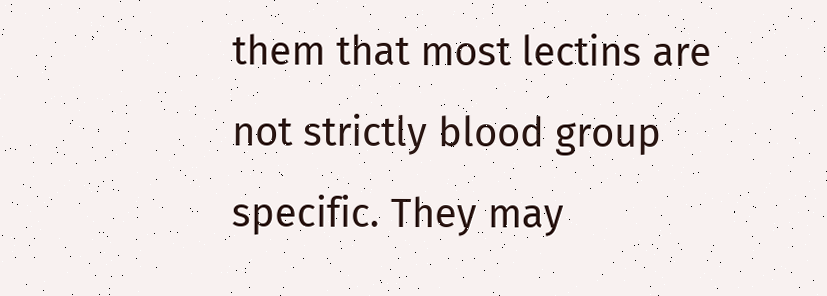them that most lectins are not strictly blood group specific. They may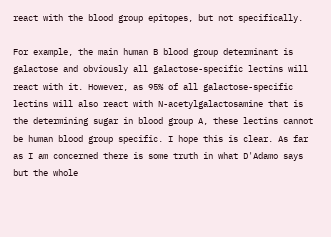react with the blood group epitopes, but not specifically.

For example, the main human B blood group determinant is galactose and obviously all galactose-specific lectins will react with it. However, as 95% of all galactose-specific lectins will also react with N-acetylgalactosamine that is the determining sugar in blood group A, these lectins cannot be human blood group specific. I hope this is clear. As far as I am concerned there is some truth in what D'Adamo says but the whole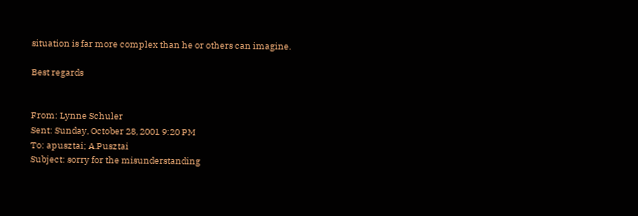situation is far more complex than he or others can imagine.

Best regards


From: Lynne Schuler
Sent: Sunday, October 28, 2001 9:20 PM
To: apusztai; A.Pusztai
Subject: sorry for the misunderstanding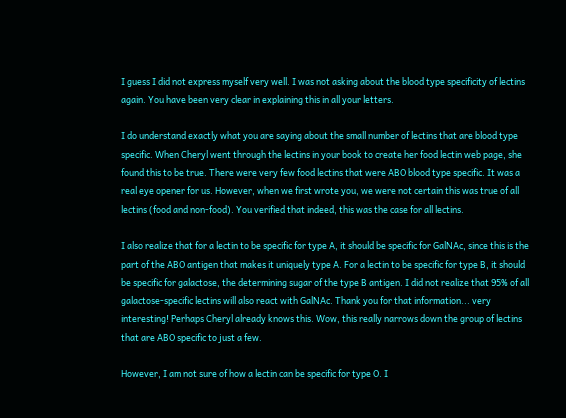I guess I did not express myself very well. I was not asking about the blood type specificity of lectins again. You have been very clear in explaining this in all your letters.

I do understand exactly what you are saying about the small number of lectins that are blood type specific. When Cheryl went through the lectins in your book to create her food lectin web page, she found this to be true. There were very few food lectins that were ABO blood type specific. It was a real eye opener for us. However, when we first wrote you, we were not certain this was true of all lectins (food and non-food). You verified that indeed, this was the case for all lectins.

I also realize that for a lectin to be specific for type A, it should be specific for GalNAc, since this is the part of the ABO antigen that makes it uniquely type A. For a lectin to be specific for type B, it should be specific for galactose, the determining sugar of the type B antigen. I did not realize that 95% of all galactose-specific lectins will also react with GalNAc. Thank you for that information... very interesting! Perhaps Cheryl already knows this. Wow, this really narrows down the group of lectins that are ABO specific to just a few.

However, I am not sure of how a lectin can be specific for type O. I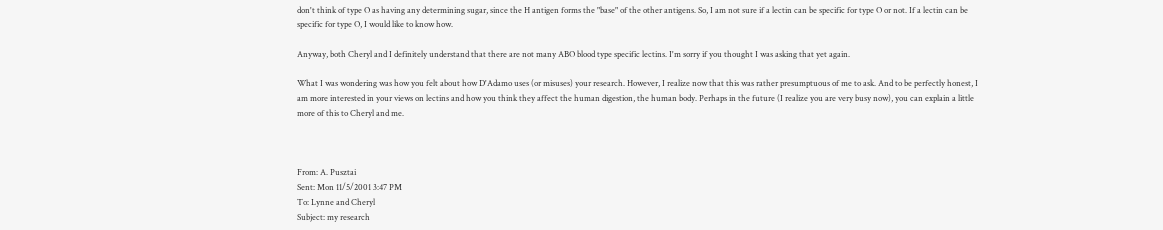don't think of type O as having any determining sugar, since the H antigen forms the "base" of the other antigens. So, I am not sure if a lectin can be specific for type O or not. If a lectin can be specific for type O, I would like to know how.

Anyway, both Cheryl and I definitely understand that there are not many ABO blood type specific lectins. I'm sorry if you thought I was asking that yet again.

What I was wondering was how you felt about how D'Adamo uses (or misuses) your research. However, I realize now that this was rather presumptuous of me to ask. And to be perfectly honest, I am more interested in your views on lectins and how you think they affect the human digestion, the human body. Perhaps in the future (I realize you are very busy now), you can explain a little more of this to Cheryl and me.



From: A. Pusztai
Sent: Mon 11/5/2001 3:47 PM
To: Lynne and Cheryl
Subject: my research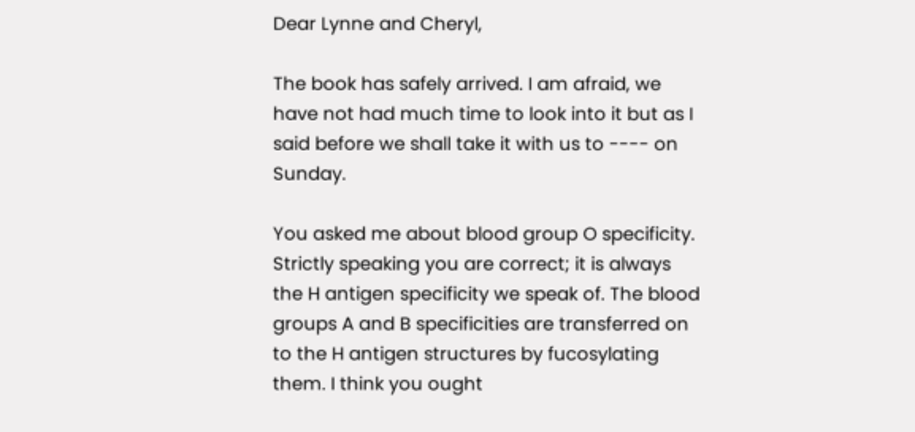Dear Lynne and Cheryl,

The book has safely arrived. I am afraid, we have not had much time to look into it but as I said before we shall take it with us to ---- on Sunday.

You asked me about blood group O specificity. Strictly speaking you are correct; it is always the H antigen specificity we speak of. The blood groups A and B specificities are transferred on to the H antigen structures by fucosylating them. I think you ought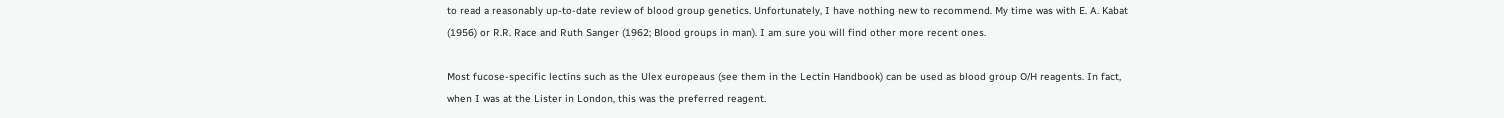to read a reasonably up-to-date review of blood group genetics. Unfortunately, I have nothing new to recommend. My time was with E. A. Kabat (1956) or R.R. Race and Ruth Sanger (1962; Blood groups in man). I am sure you will find other more recent ones.

Most fucose-specific lectins such as the Ulex europeaus (see them in the Lectin Handbook) can be used as blood group O/H reagents. In fact, when I was at the Lister in London, this was the preferred reagent.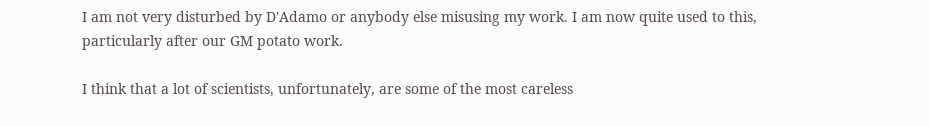I am not very disturbed by D'Adamo or anybody else misusing my work. I am now quite used to this, particularly after our GM potato work.

I think that a lot of scientists, unfortunately, are some of the most careless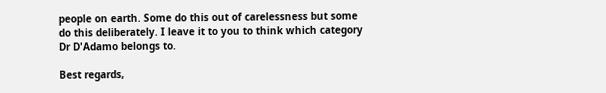people on earth. Some do this out of carelessness but some do this deliberately. I leave it to you to think which category Dr D'Adamo belongs to.

Best regards,